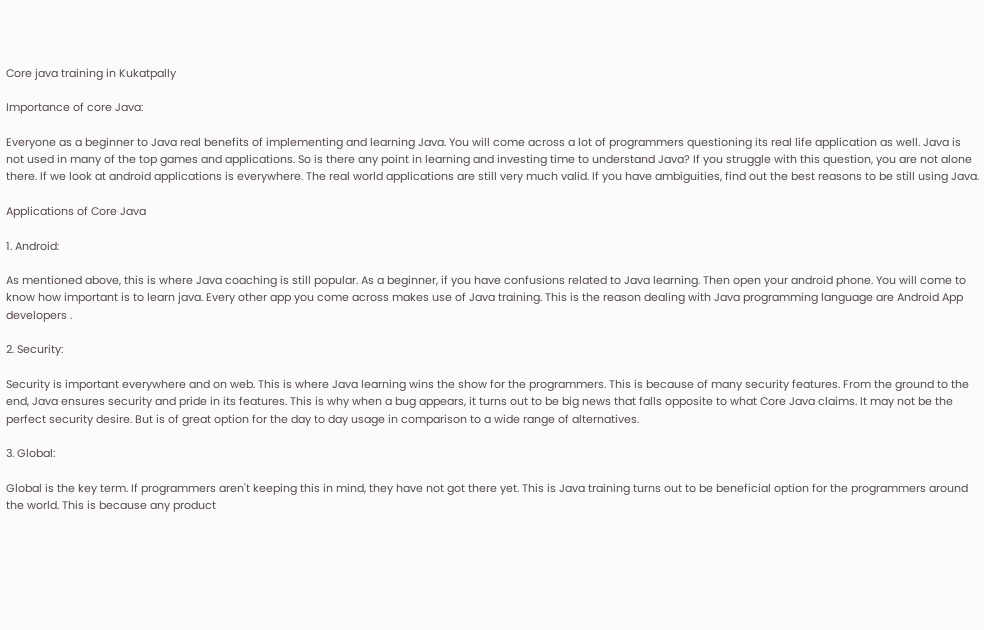Core java training in Kukatpally

Importance of core Java:

Everyone as a beginner to Java real benefits of implementing and learning Java. You will come across a lot of programmers questioning its real life application as well. Java is not used in many of the top games and applications. So is there any point in learning and investing time to understand Java? If you struggle with this question, you are not alone there. If we look at android applications is everywhere. The real world applications are still very much valid. If you have ambiguities, find out the best reasons to be still using Java.

Applications of Core Java

1. Android:

As mentioned above, this is where Java coaching is still popular. As a beginner, if you have confusions related to Java learning. Then open your android phone. You will come to know how important is to learn java. Every other app you come across makes use of Java training. This is the reason dealing with Java programming language are Android App developers .

2. Security:

Security is important everywhere and on web. This is where Java learning wins the show for the programmers. This is because of many security features. From the ground to the end, Java ensures security and pride in its features. This is why when a bug appears, it turns out to be big news that falls opposite to what Core Java claims. It may not be the perfect security desire. But is of great option for the day to day usage in comparison to a wide range of alternatives.

3. Global:

Global is the key term. If programmers aren't keeping this in mind, they have not got there yet. This is Java training turns out to be beneficial option for the programmers around the world. This is because any product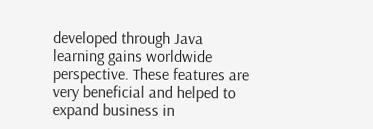developed through Java learning gains worldwide perspective. These features are very beneficial and helped to expand business in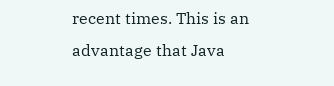recent times. This is an advantage that Java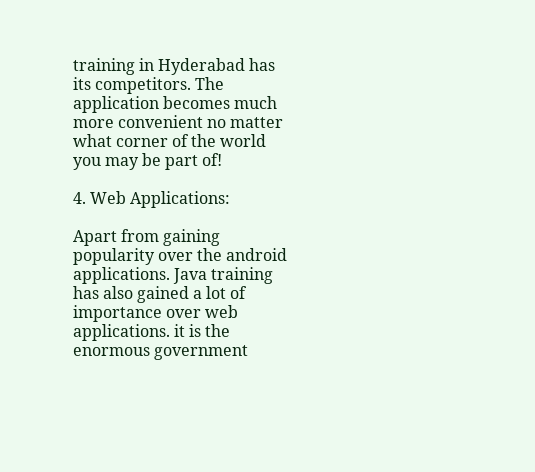training in Hyderabad has its competitors. The application becomes much more convenient no matter what corner of the world you may be part of!

4. Web Applications:

Apart from gaining popularity over the android applications. Java training has also gained a lot of importance over web applications. it is the enormous government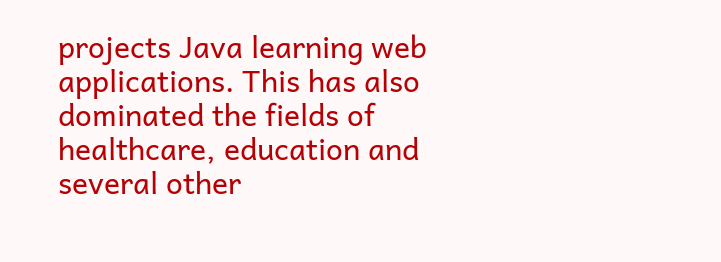projects Java learning web applications. This has also dominated the fields of healthcare, education and several other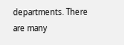departments. There are many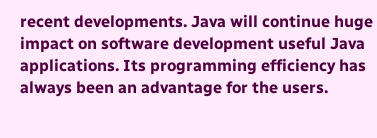recent developments. Java will continue huge impact on software development useful Java applications. Its programming efficiency has always been an advantage for the users.